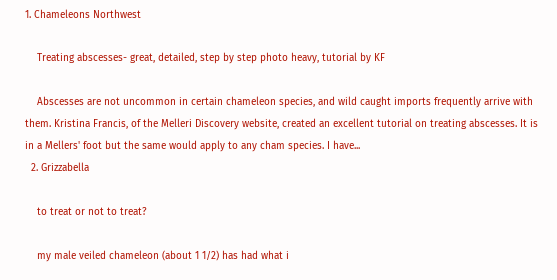1. Chameleons Northwest

    Treating abscesses- great, detailed, step by step photo heavy, tutorial by KF

    Abscesses are not uncommon in certain chameleon species, and wild caught imports frequently arrive with them. Kristina Francis, of the Melleri Discovery website, created an excellent tutorial on treating abscesses. It is in a Mellers' foot but the same would apply to any cham species. I have...
  2. Grizzabella

    to treat or not to treat?

    my male veiled chameleon (about 1 1/2) has had what i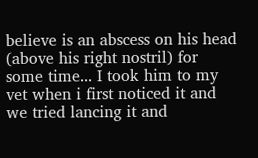believe is an abscess on his head (above his right nostril) for some time... I took him to my vet when i first noticed it and we tried lancing it and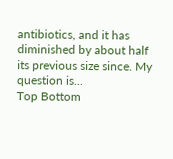antibiotics, and it has diminished by about half its previous size since. My question is...
Top Bottom